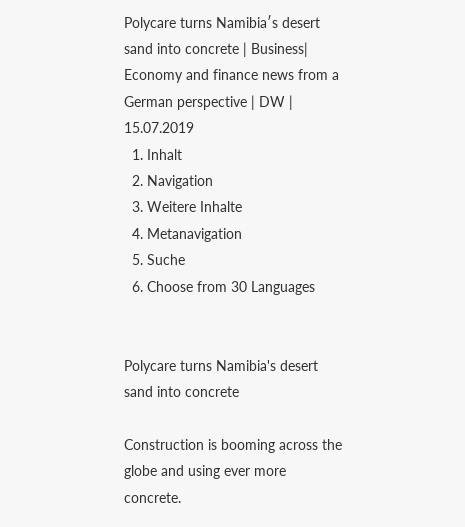Polycare turns Namibia′s desert sand into concrete | Business| Economy and finance news from a German perspective | DW | 15.07.2019
  1. Inhalt
  2. Navigation
  3. Weitere Inhalte
  4. Metanavigation
  5. Suche
  6. Choose from 30 Languages


Polycare turns Namibia's desert sand into concrete

Construction is booming across the globe and using ever more concrete.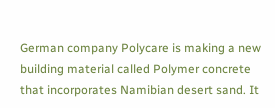German company Polycare is making a new building material called Polymer concrete that incorporates Namibian desert sand. It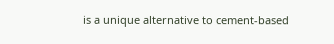is a unique alternative to cement-based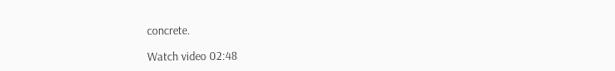concrete.

Watch video 02:48